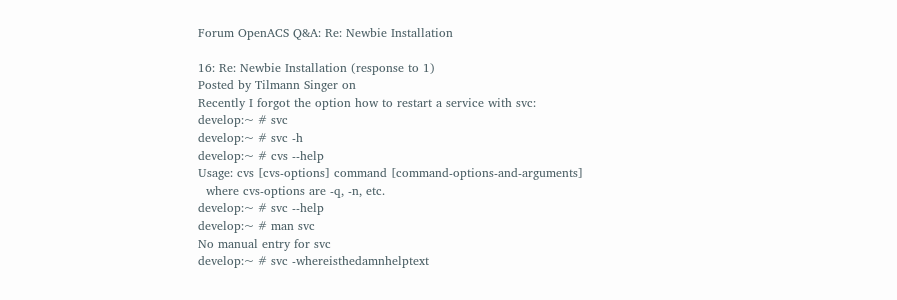Forum OpenACS Q&A: Re: Newbie Installation

16: Re: Newbie Installation (response to 1)
Posted by Tilmann Singer on
Recently I forgot the option how to restart a service with svc:
develop:~ # svc
develop:~ # svc -h
develop:~ # cvs --help
Usage: cvs [cvs-options] command [command-options-and-arguments]
  where cvs-options are -q, -n, etc.
develop:~ # svc --help
develop:~ # man svc
No manual entry for svc
develop:~ # svc -whereisthedamnhelptext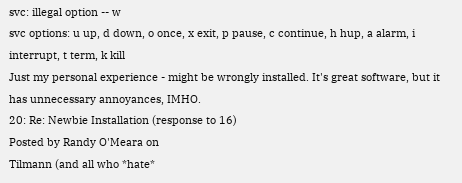svc: illegal option -- w
svc options: u up, d down, o once, x exit, p pause, c continue, h hup, a alarm, i interrupt, t term, k kill
Just my personal experience - might be wrongly installed. It's great software, but it has unnecessary annoyances, IMHO.
20: Re: Newbie Installation (response to 16)
Posted by Randy O'Meara on
Tilmann (and all who *hate*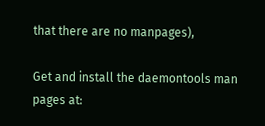that there are no manpages),

Get and install the daemontools man pages at: